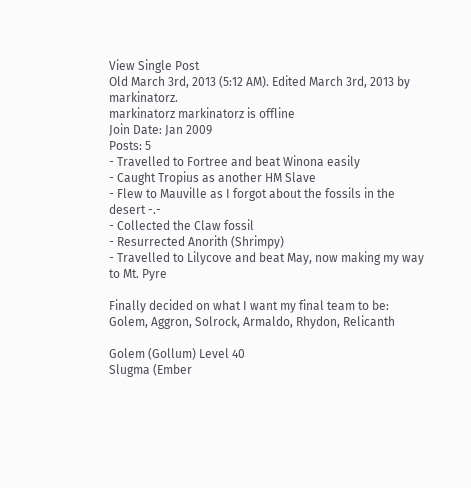View Single Post
Old March 3rd, 2013 (5:12 AM). Edited March 3rd, 2013 by markinatorz.
markinatorz markinatorz is offline
Join Date: Jan 2009
Posts: 5
- Travelled to Fortree and beat Winona easily
- Caught Tropius as another HM Slave
- Flew to Mauville as I forgot about the fossils in the desert -.-
- Collected the Claw fossil
- Resurrected Anorith (Shrimpy)
- Travelled to Lilycove and beat May, now making my way to Mt. Pyre

Finally decided on what I want my final team to be: Golem, Aggron, Solrock, Armaldo, Rhydon, Relicanth

Golem (Gollum) Level 40
Slugma (Ember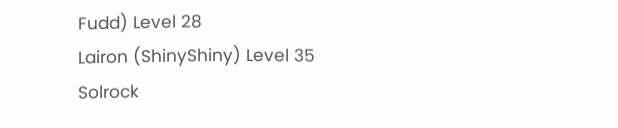Fudd) Level 28
Lairon (ShinyShiny) Level 35
Solrock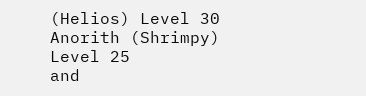(Helios) Level 30
Anorith (Shrimpy) Level 25
and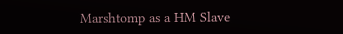Marshtomp as a HM Slave